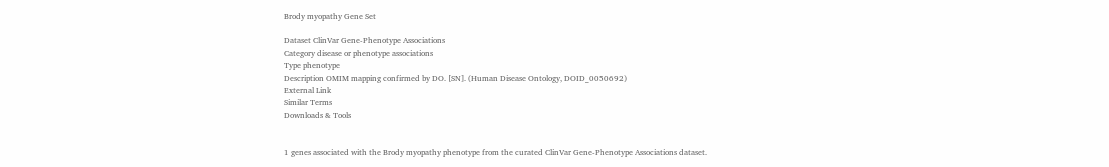Brody myopathy Gene Set

Dataset ClinVar Gene-Phenotype Associations
Category disease or phenotype associations
Type phenotype
Description OMIM mapping confirmed by DO. [SN]. (Human Disease Ontology, DOID_0050692)
External Link
Similar Terms
Downloads & Tools


1 genes associated with the Brody myopathy phenotype from the curated ClinVar Gene-Phenotype Associations dataset.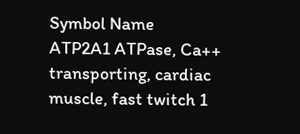Symbol Name
ATP2A1 ATPase, Ca++ transporting, cardiac muscle, fast twitch 1